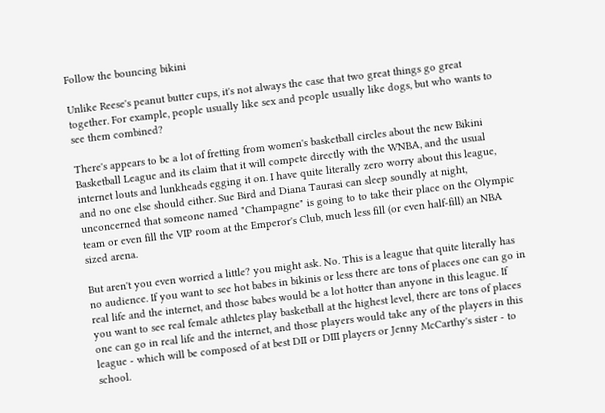Follow the bouncing bikini

Unlike Reese's peanut butter cups, it's not always the case that two great things go great together. For example, people usually like sex and people usually like dogs, but who wants to see them combined?

There's appears to be a lot of fretting from women's basketball circles about the new Bikini Basketball League and its claim that it will compete directly with the WNBA, and the usual internet louts and lunkheads egging it on. I have quite literally zero worry about this league, and no one else should either. Sue Bird and Diana Taurasi can sleep soundly at night, unconcerned that someone named "Champagne" is going to to take their place on the Olympic team or even fill the VIP room at the Emperor's Club, much less fill (or even half-fill) an NBA sized arena.

But aren't you even worried a little? you might ask. No. This is a league that quite literally has no audience. If you want to see hot babes in bikinis or less there are tons of places one can go in real life and the internet, and those babes would be a lot hotter than anyone in this league. If you want to see real female athletes play basketball at the highest level, there are tons of places one can go in real life and the internet, and those players would take any of the players in this league - which will be composed of at best DII or DIII players or Jenny McCarthy's sister - to school.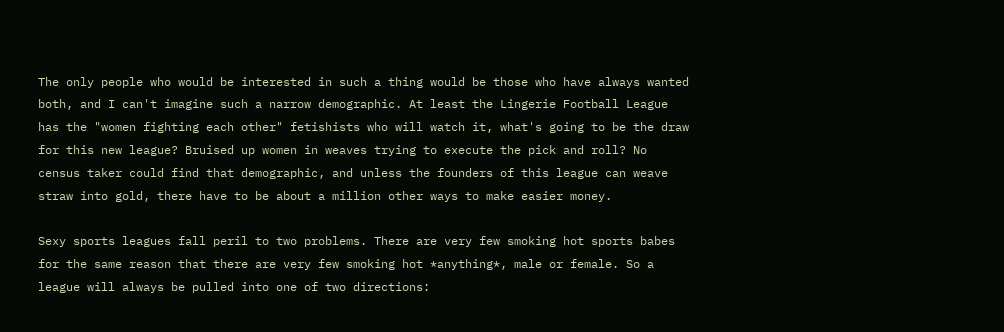The only people who would be interested in such a thing would be those who have always wanted both, and I can't imagine such a narrow demographic. At least the Lingerie Football League has the "women fighting each other" fetishists who will watch it, what's going to be the draw for this new league? Bruised up women in weaves trying to execute the pick and roll? No census taker could find that demographic, and unless the founders of this league can weave straw into gold, there have to be about a million other ways to make easier money.

Sexy sports leagues fall peril to two problems. There are very few smoking hot sports babes for the same reason that there are very few smoking hot *anything*, male or female. So a league will always be pulled into one of two directions: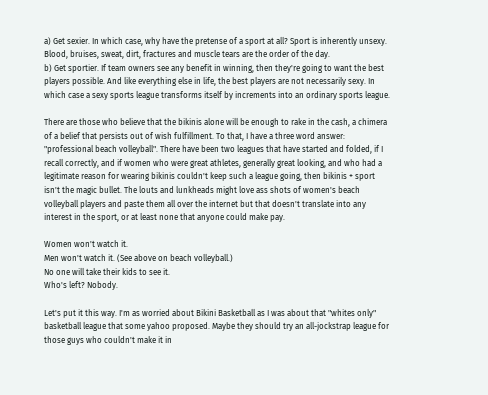a) Get sexier. In which case, why have the pretense of a sport at all? Sport is inherently unsexy. Blood, bruises, sweat, dirt, fractures and muscle tears are the order of the day.
b) Get sportier. If team owners see any benefit in winning, then they're going to want the best players possible. And like everything else in life, the best players are not necessarily sexy. In which case a sexy sports league transforms itself by increments into an ordinary sports league.

There are those who believe that the bikinis alone will be enough to rake in the cash, a chimera of a belief that persists out of wish fulfillment. To that, I have a three word answer: "professional beach volleyball". There have been two leagues that have started and folded, if I recall correctly, and if women who were great athletes, generally great looking, and who had a legitimate reason for wearing bikinis couldn't keep such a league going, then bikinis + sport isn't the magic bullet. The louts and lunkheads might love ass shots of women's beach volleyball players and paste them all over the internet but that doesn't translate into any interest in the sport, or at least none that anyone could make pay.

Women won't watch it.
Men won't watch it. (See above on beach volleyball.)
No one will take their kids to see it.
Who's left? Nobody.

Let's put it this way. I'm as worried about Bikini Basketball as I was about that "whites only" basketball league that some yahoo proposed. Maybe they should try an all-jockstrap league for those guys who couldn't make it in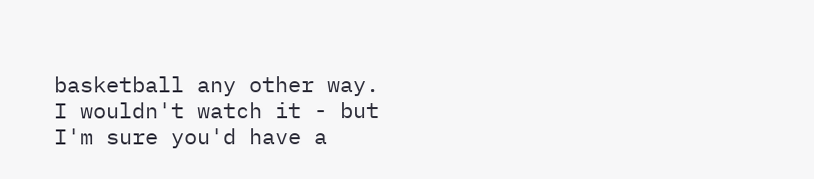basketball any other way. I wouldn't watch it - but I'm sure you'd have a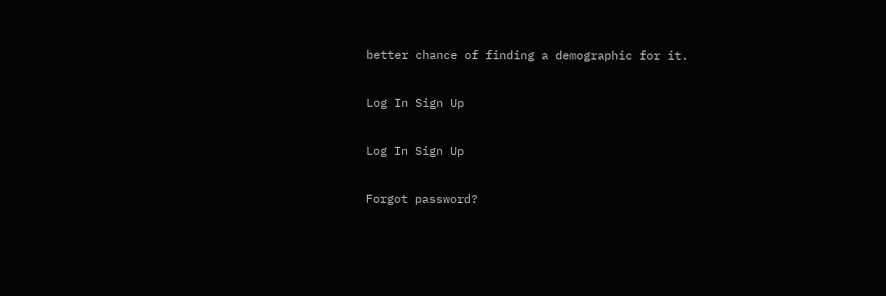better chance of finding a demographic for it.

Log In Sign Up

Log In Sign Up

Forgot password?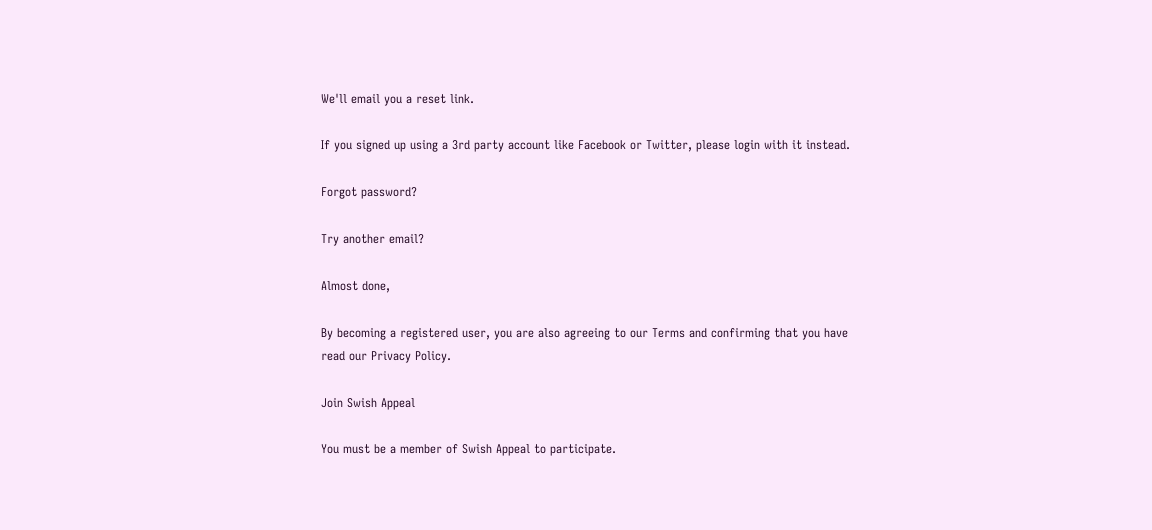We'll email you a reset link.

If you signed up using a 3rd party account like Facebook or Twitter, please login with it instead.

Forgot password?

Try another email?

Almost done,

By becoming a registered user, you are also agreeing to our Terms and confirming that you have read our Privacy Policy.

Join Swish Appeal

You must be a member of Swish Appeal to participate.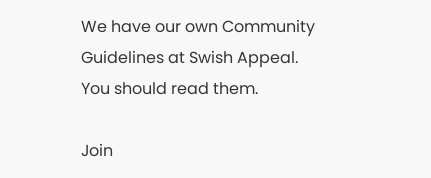We have our own Community Guidelines at Swish Appeal. You should read them.

Join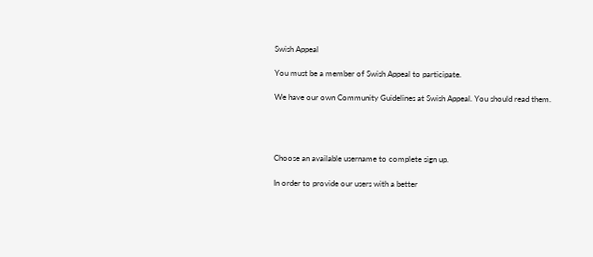Swish Appeal

You must be a member of Swish Appeal to participate.

We have our own Community Guidelines at Swish Appeal. You should read them.




Choose an available username to complete sign up.

In order to provide our users with a better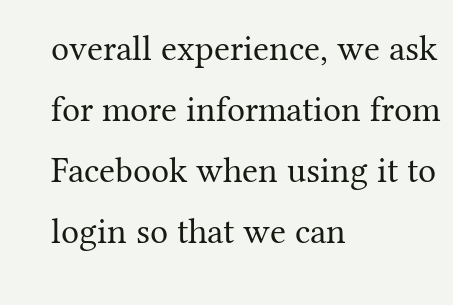overall experience, we ask for more information from Facebook when using it to login so that we can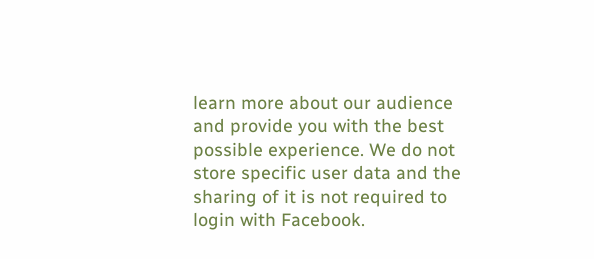learn more about our audience and provide you with the best possible experience. We do not store specific user data and the sharing of it is not required to login with Facebook.